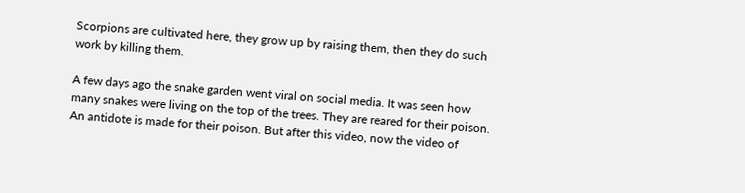Scorpions are cultivated here, they grow up by raising them, then they do such work by killing them.

A few days ago the snake garden went viral on social media. It was seen how many snakes were living on the top of the trees. They are reared for their poison. An antidote is made for their poison. But after this video, now the video of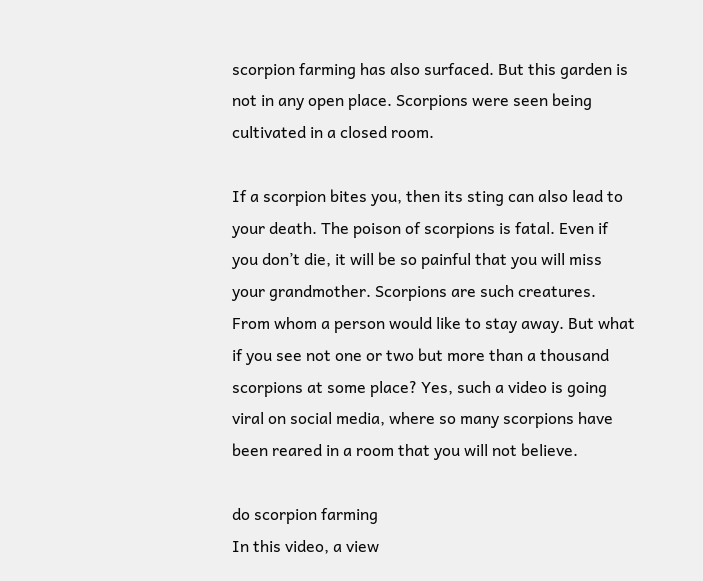scorpion farming has also surfaced. But this garden is not in any open place. Scorpions were seen being cultivated in a closed room.

If a scorpion bites you, then its sting can also lead to your death. The poison of scorpions is fatal. Even if you don’t die, it will be so painful that you will miss your grandmother. Scorpions are such creatures. From whom a person would like to stay away. But what if you see not one or two but more than a thousand scorpions at some place? Yes, such a video is going viral on social media, where so many scorpions have been reared in a room that you will not believe.

do scorpion farming
In this video, a view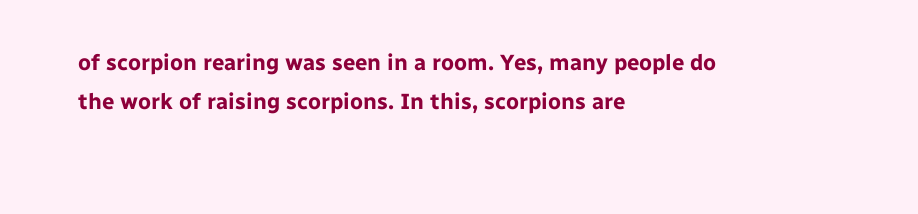of scorpion rearing was seen in a room. Yes, many people do the work of raising scorpions. In this, scorpions are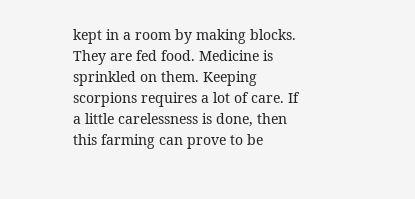kept in a room by making blocks. They are fed food. Medicine is sprinkled on them. Keeping scorpions requires a lot of care. If a little carelessness is done, then this farming can prove to be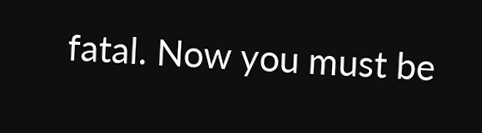fatal. Now you must be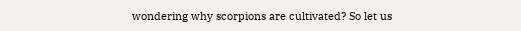wondering why scorpions are cultivated? So let us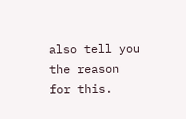also tell you the reason for this.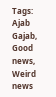Tags: Ajab Gajab, Good news, Weird news